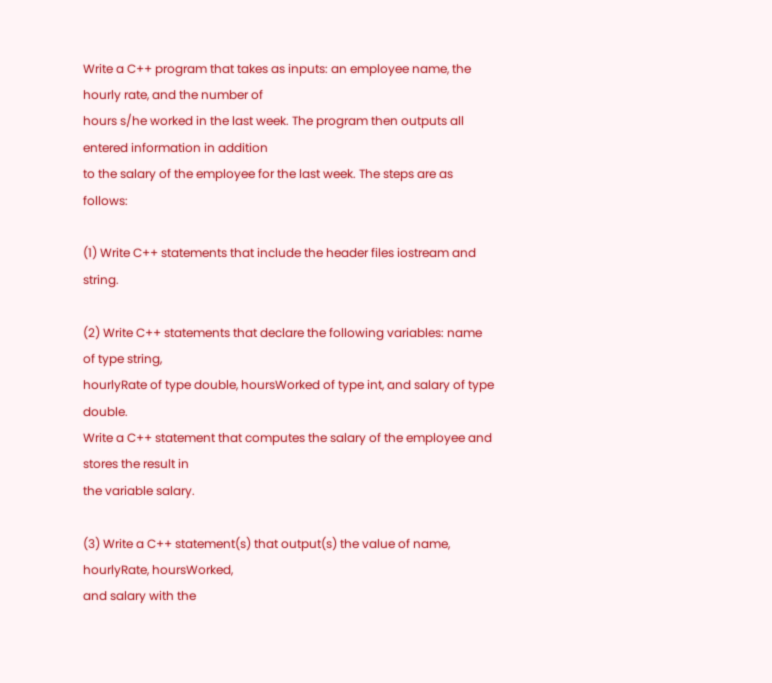Write a C++ program that takes as inputs: an employee name, the hourly rate, and the number of
hours s/he worked in the last week. The program then outputs all entered information in addition
to the salary of the employee for the last week. The steps are as follows:

(1) Write C++ statements that include the header files iostream and string.

(2) Write C++ statements that declare the following variables: name of type string,
hourlyRate of type double, hoursWorked of type int, and salary of type double.
Write a C++ statement that computes the salary of the employee and stores the result in
the variable salary.

(3) Write a C++ statement(s) that output(s) the value of name, hourlyRate, hoursWorked,
and salary with the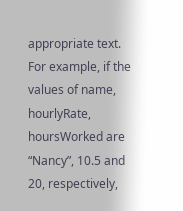appropriate text. For example, if the values of name, hourlyRate,
hoursWorked are “Nancy”, 10.5 and 20, respectively,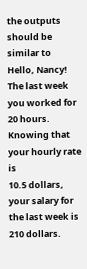the outputs should be similar to
Hello, Nancy! The last week you worked for 20 hours. Knowing that your hourly rate is
10.5 dollars, your salary for the last week is 210 dollars.